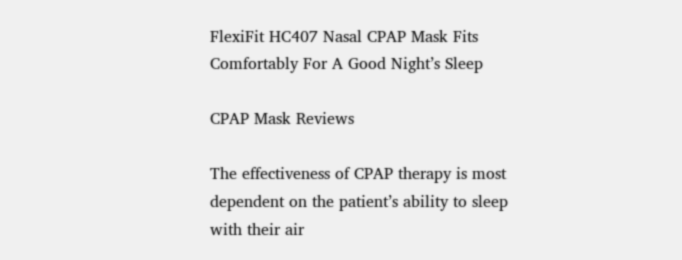FlexiFit HC407 Nasal CPAP Mask Fits Comfortably For A Good Night’s Sleep

CPAP Mask Reviews

The effectiveness of CPAP therapy is most dependent on the patient’s ability to sleep with their air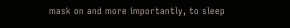mask on and more importantly, to sleep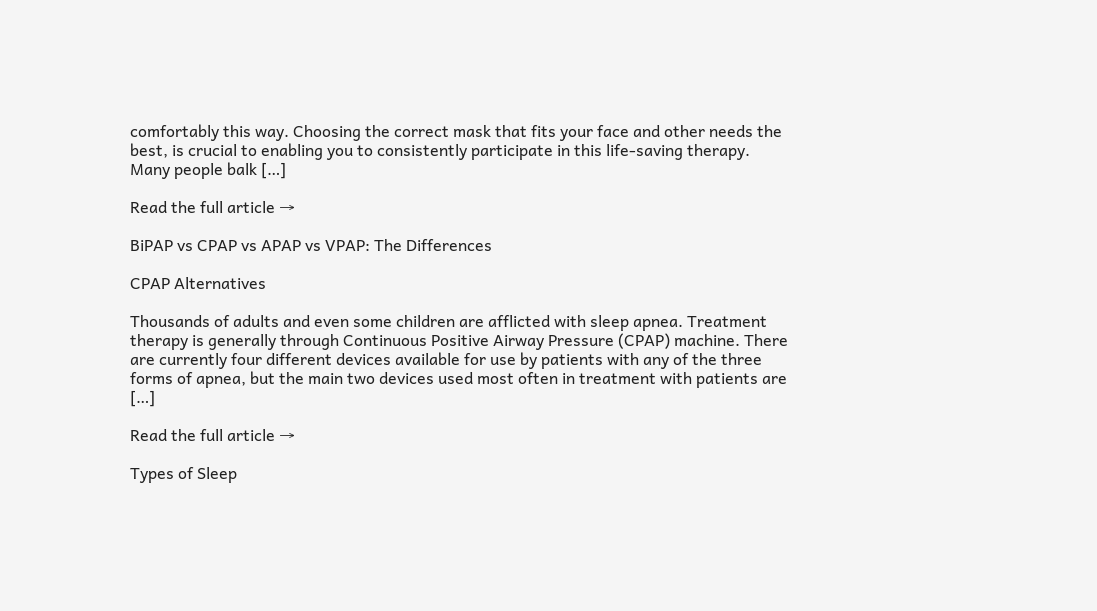comfortably this way. Choosing the correct mask that fits your face and other needs the best, is crucial to enabling you to consistently participate in this life-saving therapy. Many people balk […]

Read the full article →

BiPAP vs CPAP vs APAP vs VPAP: The Differences

CPAP Alternatives

Thousands of adults and even some children are afflicted with sleep apnea. Treatment therapy is generally through Continuous Positive Airway Pressure (CPAP) machine. There are currently four different devices available for use by patients with any of the three forms of apnea, but the main two devices used most often in treatment with patients are […]

Read the full article →

Types of Sleep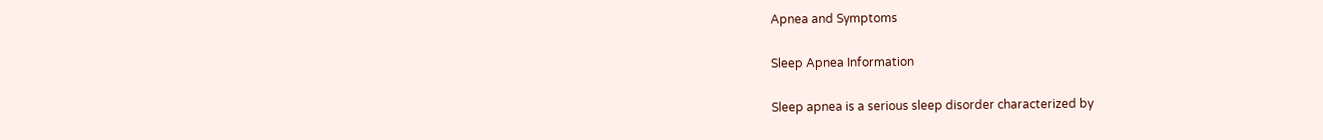Apnea and Symptoms

Sleep Apnea Information

Sleep apnea is a serious sleep disorder characterized by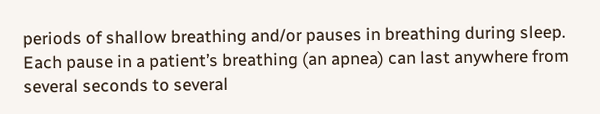periods of shallow breathing and/or pauses in breathing during sleep. Each pause in a patient’s breathing (an apnea) can last anywhere from several seconds to several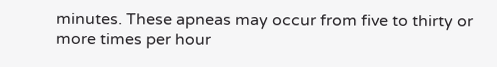minutes. These apneas may occur from five to thirty or more times per hour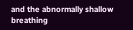and the abnormally shallow breathing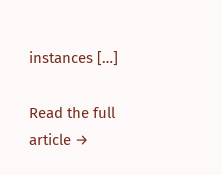instances […]

Read the full article →